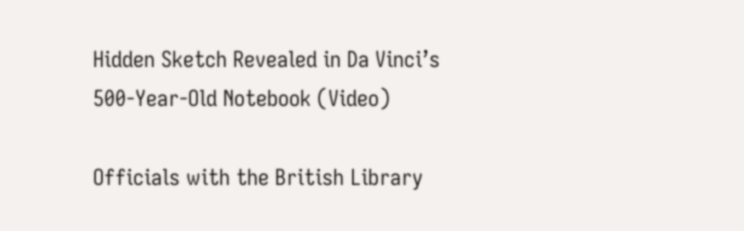Hidden Sketch Revealed in Da Vinci’s 500-Year-Old Notebook (Video)

Officials with the British Library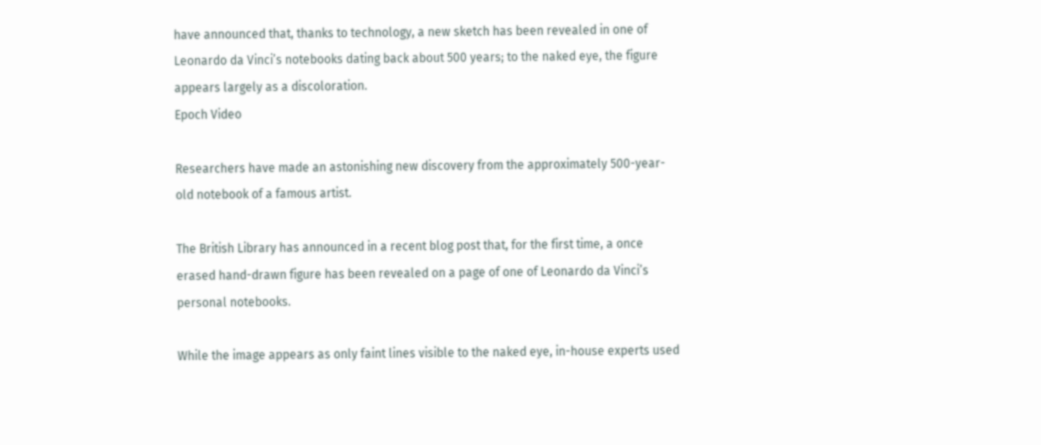have announced that, thanks to technology, a new sketch has been revealed in one of Leonardo da Vinci’s notebooks dating back about 500 years; to the naked eye, the figure appears largely as a discoloration.
Epoch Video

Researchers have made an astonishing new discovery from the approximately 500-year-old notebook of a famous artist.

The British Library has announced in a recent blog post that, for the first time, a once erased hand-drawn figure has been revealed on a page of one of Leonardo da Vinci’s personal notebooks.

While the image appears as only faint lines visible to the naked eye, in-house experts used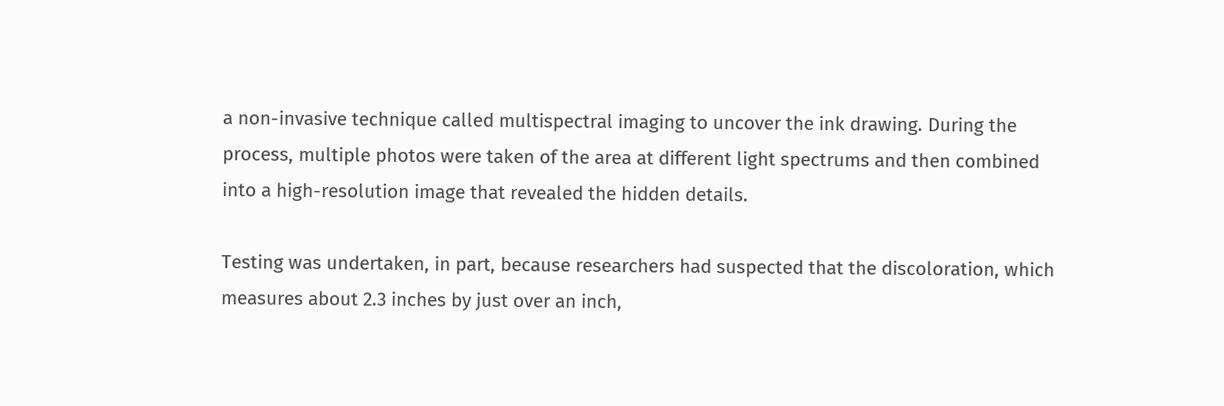a non-invasive technique called multispectral imaging to uncover the ink drawing. During the process, multiple photos were taken of the area at different light spectrums and then combined into a high-resolution image that revealed the hidden details.

Testing was undertaken, in part, because researchers had suspected that the discoloration, which measures about 2.3 inches by just over an inch,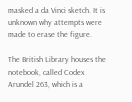masked a da Vinci sketch. It is unknown why attempts were made to erase the figure.

The British Library houses the notebook, called Codex Arundel 263, which is a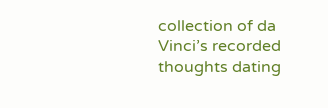collection of da Vinci’s recorded thoughts dating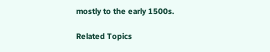mostly to the early 1500s.

Related Topics